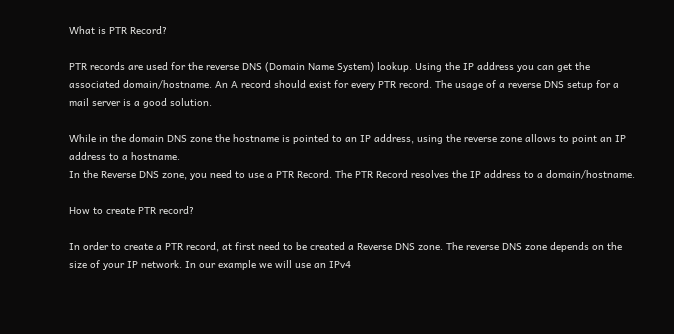What is PTR Record?

PTR records are used for the reverse DNS (Domain Name System) lookup. Using the IP address you can get the associated domain/hostname. An A record should exist for every PTR record. The usage of a reverse DNS setup for a mail server is a good solution.

While in the domain DNS zone the hostname is pointed to an IP address, using the reverse zone allows to point an IP address to a hostname.
In the Reverse DNS zone, you need to use a PTR Record. The PTR Record resolves the IP address to a domain/hostname.

How to create PTR record?

In order to create a PTR record, at first need to be created a Reverse DNS zone. The reverse DNS zone depends on the size of your IP network. In our example we will use an IPv4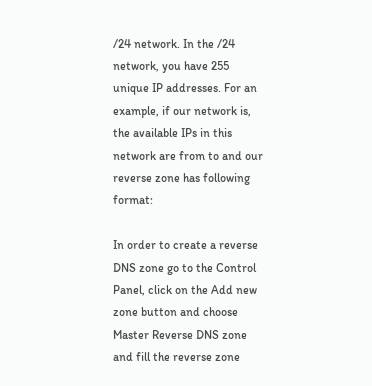/24 network. In the /24 network, you have 255 unique IP addresses. For an example, if our network is, the available IPs in this network are from to and our reverse zone has following format:

In order to create a reverse DNS zone go to the Control Panel, click on the Add new zone button and choose Master Reverse DNS zone and fill the reverse zone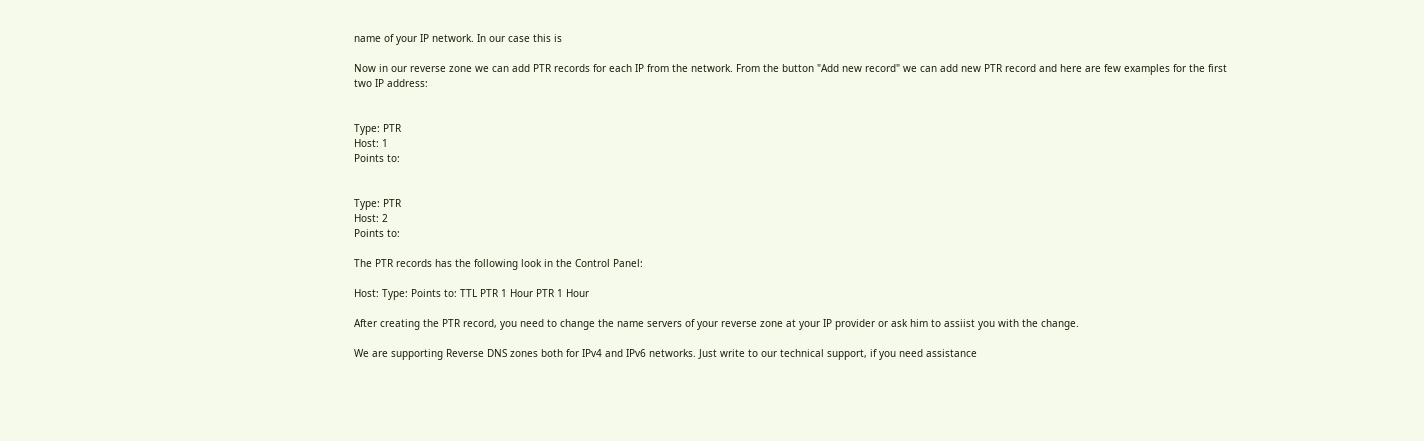name of your IP network. In our case this is

Now in our reverse zone we can add PTR records for each IP from the network. From the button "Add new record" we can add new PTR record and here are few examples for the first two IP address:


Type: PTR
Host: 1
Points to:


Type: PTR
Host: 2
Points to:

The PTR records has the following look in the Control Panel:

Host: Type: Points to: TTL PTR 1 Hour PTR 1 Hour

After creating the PTR record, you need to change the name servers of your reverse zone at your IP provider or ask him to assiist you with the change.

We are supporting Reverse DNS zones both for IPv4 and IPv6 networks. Just write to our technical support, if you need assistance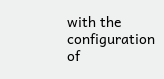with the configuration of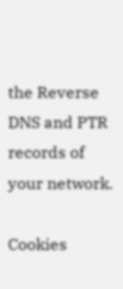the Reverse DNS and PTR records of your network.

Cookies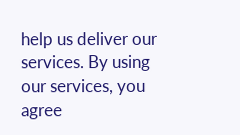help us deliver our services. By using our services, you agree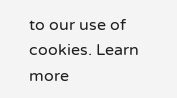to our use of cookies. Learn more